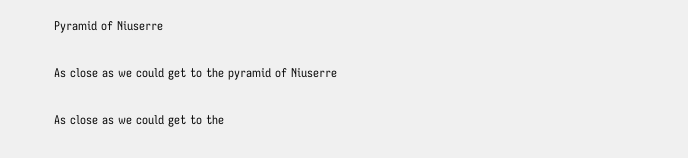Pyramid of Niuserre

As close as we could get to the pyramid of Niuserre

As close as we could get to the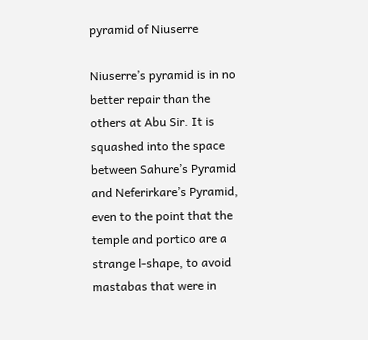pyramid of Niuserre

Niuserre’s pyramid is in no better repair than the others at Abu Sir. It is squashed into the space between Sahure’s Pyramid and Neferirkare’s Pyramid, even to the point that the temple and portico are a strange l-shape, to avoid mastabas that were in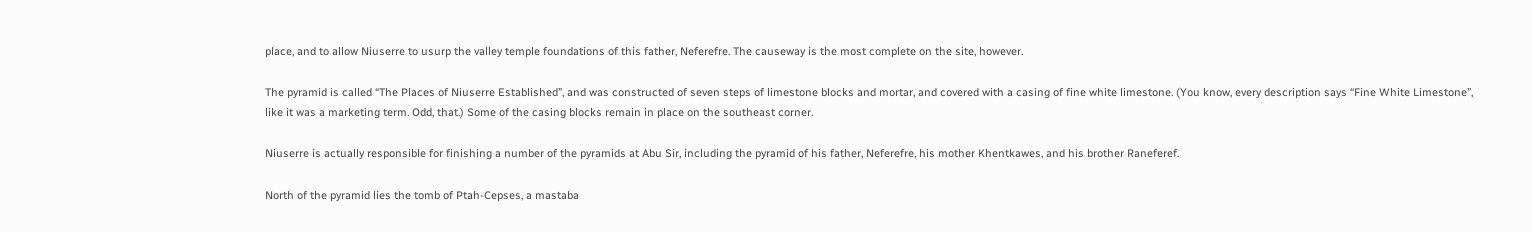place, and to allow Niuserre to usurp the valley temple foundations of this father, Neferefre. The causeway is the most complete on the site, however.

The pyramid is called “The Places of Niuserre Established”, and was constructed of seven steps of limestone blocks and mortar, and covered with a casing of fine white limestone. (You know, every description says “Fine White Limestone”, like it was a marketing term. Odd, that.) Some of the casing blocks remain in place on the southeast corner.

Niuserre is actually responsible for finishing a number of the pyramids at Abu Sir, including the pyramid of his father, Neferefre, his mother Khentkawes, and his brother Raneferef.

North of the pyramid lies the tomb of Ptah-Cepses, a mastaba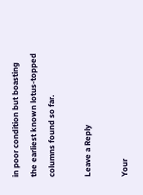in poor condition but boasting the earliest known lotus-topped columns found so far.

Leave a Reply

Your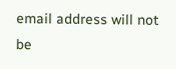email address will not be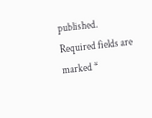published. Required fields are marked *